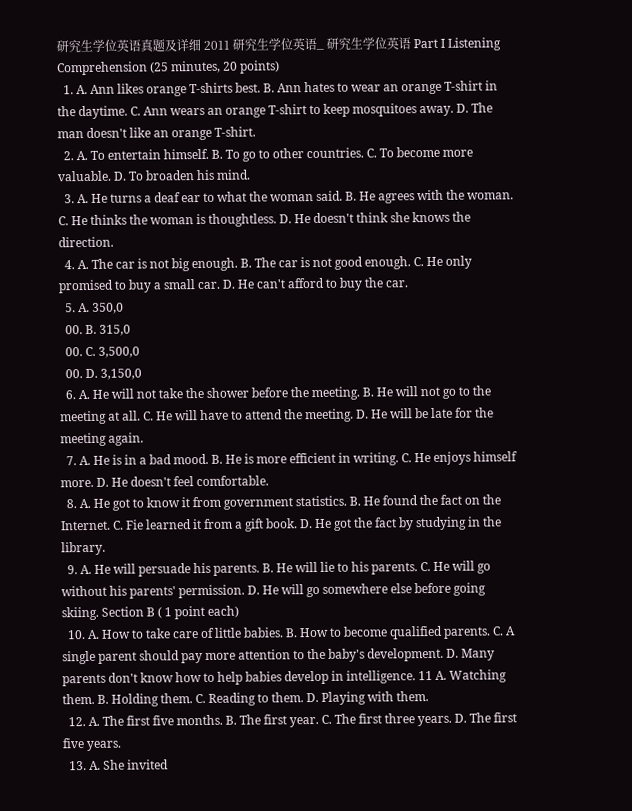研究生学位英语真题及详细 2011 研究生学位英语_ 研究生学位英语 Part I Listening Comprehension (25 minutes, 20 points)
  1. A. Ann likes orange T-shirts best. B. Ann hates to wear an orange T-shirt in the daytime. C. Ann wears an orange T-shirt to keep mosquitoes away. D. The man doesn't like an orange T-shirt.
  2. A. To entertain himself. B. To go to other countries. C. To become more valuable. D. To broaden his mind.
  3. A. He turns a deaf ear to what the woman said. B. He agrees with the woman. C. He thinks the woman is thoughtless. D. He doesn't think she knows the direction.
  4. A. The car is not big enough. B. The car is not good enough. C. He only promised to buy a small car. D. He can't afford to buy the car.
  5. A. 350,0
  00. B. 315,0
  00. C. 3,500,0
  00. D. 3,150,0
  6. A. He will not take the shower before the meeting. B. He will not go to the meeting at all. C. He will have to attend the meeting. D. He will be late for the meeting again.
  7. A. He is in a bad mood. B. He is more efficient in writing. C. He enjoys himself more. D. He doesn't feel comfortable.
  8. A. He got to know it from government statistics. B. He found the fact on the Internet. C. Fie learned it from a gift book. D. He got the fact by studying in the library.
  9. A. He will persuade his parents. B. He will lie to his parents. C. He will go without his parents' permission. D. He will go somewhere else before going skiing. Section B ( 1 point each)
  10. A. How to take care of little babies. B. How to become qualified parents. C. A single parent should pay more attention to the baby's development. D. Many parents don't know how to help babies develop in intelligence. 11 A. Watching them. B. Holding them. C. Reading to them. D. Playing with them.
  12. A. The first five months. B. The first year. C. The first three years. D. The first five years.
  13. A. She invited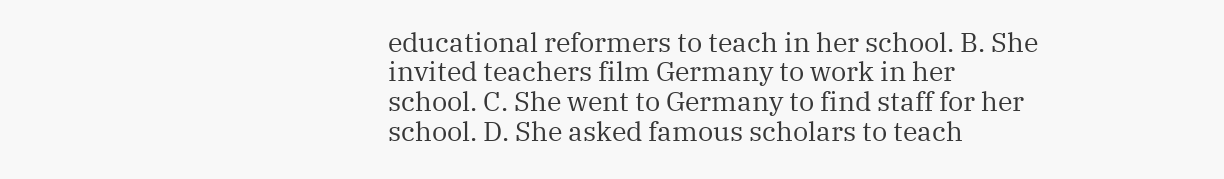educational reformers to teach in her school. B. She invited teachers film Germany to work in her school. C. She went to Germany to find staff for her school. D. She asked famous scholars to teach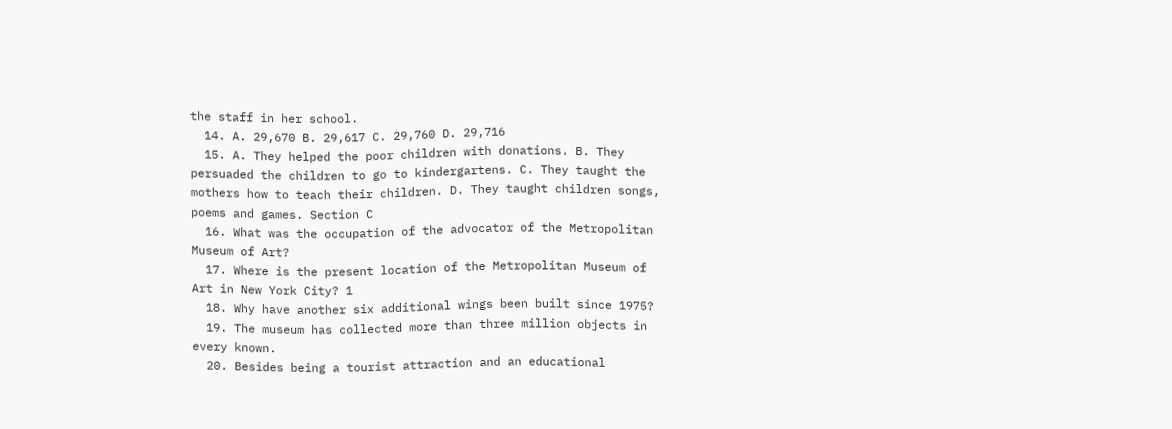the staff in her school.
  14. A. 29,670 B. 29,617 C. 29,760 D. 29,716
  15. A. They helped the poor children with donations. B. They persuaded the children to go to kindergartens. C. They taught the mothers how to teach their children. D. They taught children songs, poems and games. Section C
  16. What was the occupation of the advocator of the Metropolitan Museum of Art?
  17. Where is the present location of the Metropolitan Museum of Art in New York City? 1
  18. Why have another six additional wings been built since 1975?
  19. The museum has collected more than three million objects in every known.
  20. Besides being a tourist attraction and an educational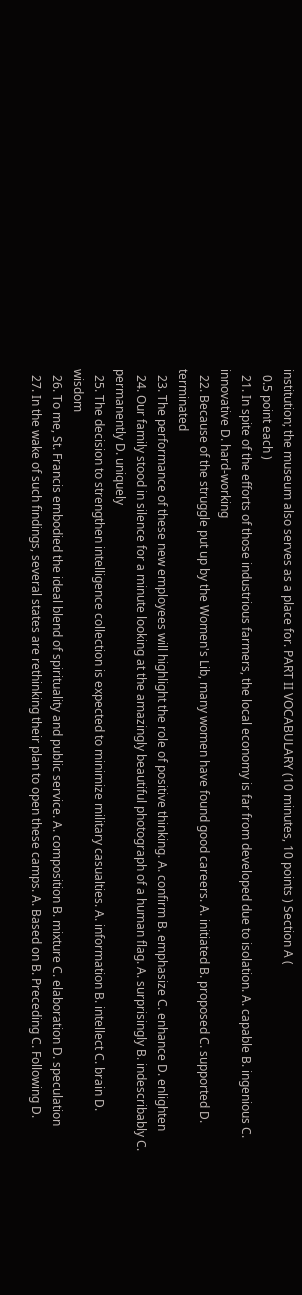institution; the museum also serves as a place for. PART II VOCABULARY (10 minutes, 10 points ) Section A (
  0.5 point each )
  21. In spite of the efforts of those industrious farmers, the local economy is far from developed due to isolation. A. capable B. ingenious C. innovative D. hard-working
  22. Because of the struggle put up by the Women's Lib, many women have found good careers. A. initiated B. proposed C. supported D. terminated
  23. The performance of these new employees will highlight the role of positive thinking. A. confirm B. emphasize C. enhance D. enlighten
  24. Our family stood in silence for a minute looking at the amazingly beautiful photograph of a human flag. A. surprisingly B. indescribably C. permanently D. uniquely
  25. The decision to strengthen intelligence collection is expected to minimize military casualties. A. information B. intellect C. brain D. wisdom
  26. To me, St. Francis embodied the ideal blend of spirituality and public service. A. composition B. mixture C. elaboration D. speculation
  27. In the wake of such findings, several states are rethinking their plan to open these camps. A. Based on B. Preceding C. Following D.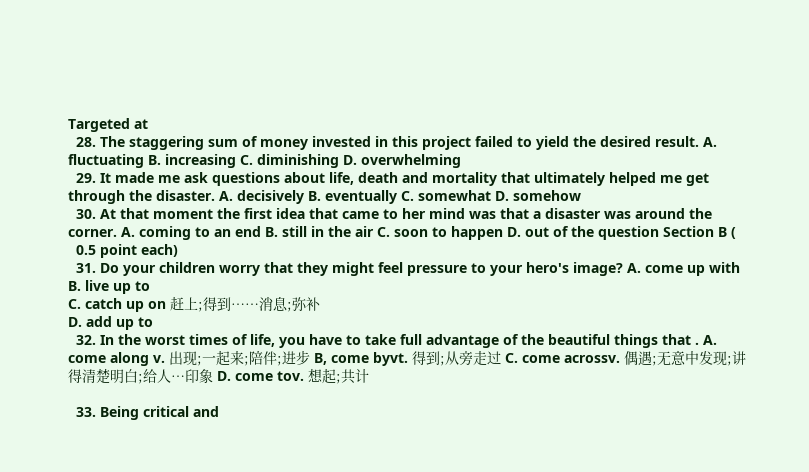Targeted at
  28. The staggering sum of money invested in this project failed to yield the desired result. A. fluctuating B. increasing C. diminishing D. overwhelming
  29. It made me ask questions about life, death and mortality that ultimately helped me get through the disaster. A. decisively B. eventually C. somewhat D. somehow
  30. At that moment the first idea that came to her mind was that a disaster was around the corner. A. coming to an end B. still in the air C. soon to happen D. out of the question Section B (
  0.5 point each)
  31. Do your children worry that they might feel pressure to your hero's image? A. come up with
B. live up to
C. catch up on 赶上;得到……消息;弥补
D. add up to
  32. In the worst times of life, you have to take full advantage of the beautiful things that . A. come along v. 出现;一起来;陪伴;进步 B, come byvt. 得到;从旁走过 C. come acrossv. 偶遇;无意中发现;讲得清楚明白;给人…印象 D. come tov. 想起;共计

  33. Being critical and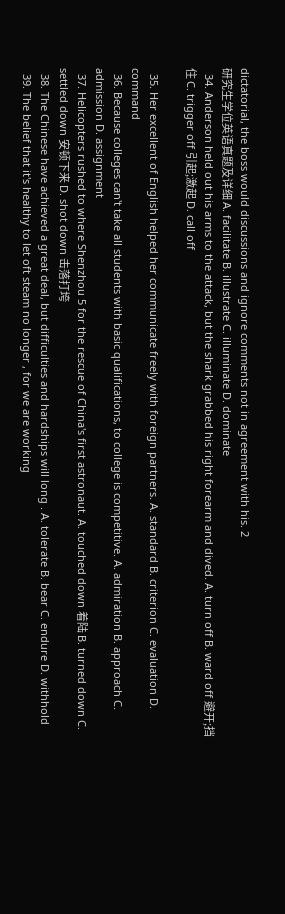dictatorial, the boss would discussions and ignore comments not in agreement with his. 2
研究生学位英语真题及详细 A. facilitate B. illustrate C. illuminate D. dominate
  34. Anderson held out his arms to the attack, but the shark grabbed his right forearm and dived. A. turn off B. ward off 避开;挡住 C. trigger off 引起;激起 D. call off

  35. Her excellent of English helped her communicate freely with foreign partners. A. standard B. criterion C. evaluation D. command
  36. Because colleges can't take all students with basic qualifications, to college is competitive. A. admiration B. approach C. admission D. assignment
  37. Helicopters rushed to where Shenzhou 5 for the rescue of China's first astronaut. A. touched down 着陆 B. turned down C. settled down 安顿下来 D. shot down 击落打垮
  38. The Chinese have achieved a great deal, but difficulties and hardships will long . A. tolerate B. bear C. endure D. withhold
  39. The belief that it's healthy to let oft steam no longer , for we are working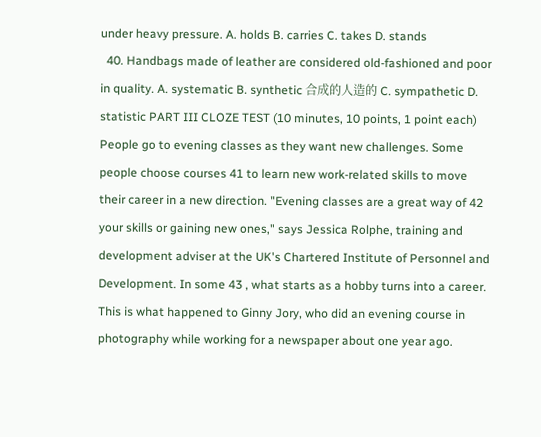under heavy pressure. A. holds B. carries C. takes D. stands
  40. Handbags made of leather are considered old-fashioned and poor in quality. A. systematic B. synthetic 合成的人造的 C. sympathetic D. statistic PART III CLOZE TEST (10 minutes, 10 points, 1 point each) People go to evening classes as they want new challenges. Some people choose courses 41 to learn new work-related skills to move their career in a new direction. "Evening classes are a great way of 42 your skills or gaining new ones," says Jessica Rolphe, training and development adviser at the UK's Chartered Institute of Personnel and Development. In some 43 , what starts as a hobby turns into a career. This is what happened to Ginny Jory, who did an evening course in photography while working for a newspaper about one year ago.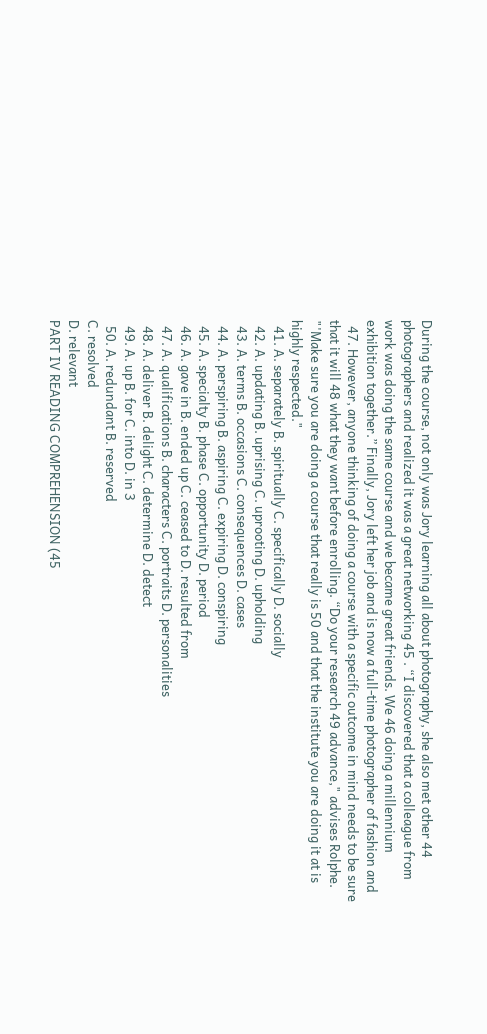During the course, not only was Jory learning all about photography, she also met other 44 photographers and realized it was a great networking 45 . “I discovered that a colleague from work was doing the same course and we became great friends. We 46 doing a millennium exhibition together.” Finally, Jory left her job and is now a full-time photographer of fashion and
  47. However, anyone thinking of doing a course with a specific outcome in mind needs to be sure that it will 48 what they want before enrolling. “Do your research 49 advance," advises Rolphe. "'Make sure you are doing a course that really is 50 and that the institute you are doing it at is highly respected."
  41. A. separately B. spiritually C. specifically D. socially
  42. A. updating B. uprising C. uprooting D. upholding
  43. A. terms B. occasions C. consequences D. cases
  44. A. perspiring B. aspiring C. expiring D. conspiring
  45. A. specialty B. phase C. opportunity D. period
  46. A. gave in B. ended up C. ceased to D. resulted from
  47. A. qualifications B. characters C. portraits D. personalities
  48. A. deliver B. delight C. determine D. detect
  49. A. up B. for C. into D. in 3
  50. A. redundant B. reserved
C. resolved
D. relevant
PART IV READING COMPREHENSION (45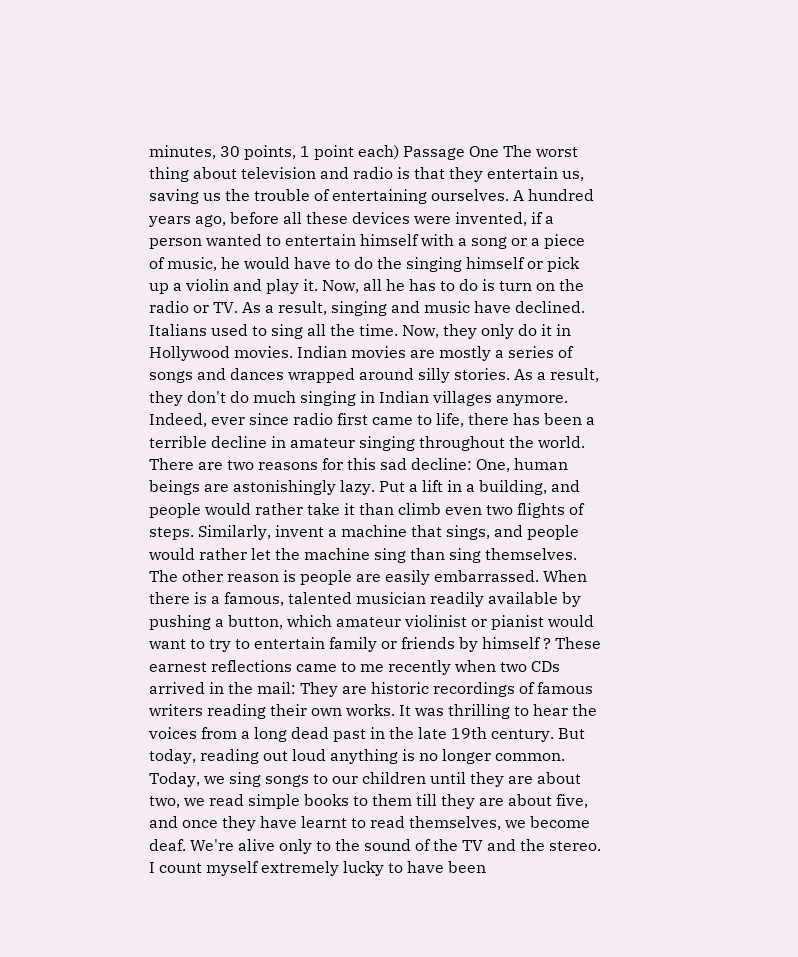minutes, 30 points, 1 point each) Passage One The worst thing about television and radio is that they entertain us, saving us the trouble of entertaining ourselves. A hundred years ago, before all these devices were invented, if a person wanted to entertain himself with a song or a piece of music, he would have to do the singing himself or pick up a violin and play it. Now, all he has to do is turn on the radio or TV. As a result, singing and music have declined. Italians used to sing all the time. Now, they only do it in Hollywood movies. Indian movies are mostly a series of songs and dances wrapped around silly stories. As a result, they don't do much singing in Indian villages anymore. Indeed, ever since radio first came to life, there has been a terrible decline in amateur singing throughout the world. There are two reasons for this sad decline: One, human beings are astonishingly lazy. Put a lift in a building, and people would rather take it than climb even two flights of steps. Similarly, invent a machine that sings, and people would rather let the machine sing than sing themselves. The other reason is people are easily embarrassed. When there is a famous, talented musician readily available by pushing a button, which amateur violinist or pianist would want to try to entertain family or friends by himself ? These earnest reflections came to me recently when two CDs arrived in the mail: They are historic recordings of famous writers reading their own works. It was thrilling to hear the voices from a long dead past in the late 19th century. But today, reading out loud anything is no longer common. Today, we sing songs to our children until they are about two, we read simple books to them till they are about five, and once they have learnt to read themselves, we become deaf. We're alive only to the sound of the TV and the stereo. I count myself extremely lucky to have been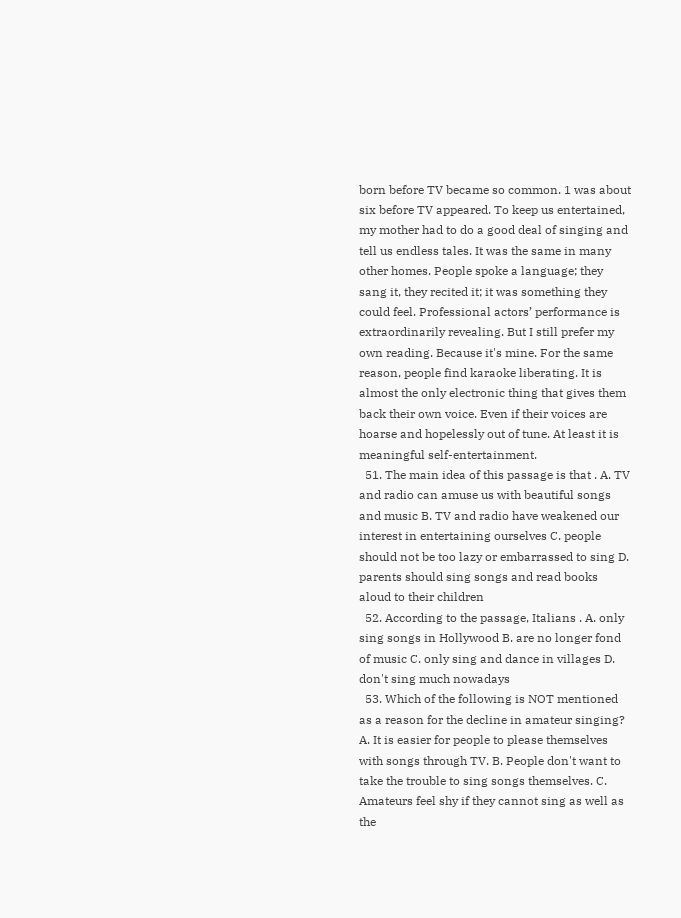born before TV became so common. 1 was about six before TV appeared. To keep us entertained, my mother had to do a good deal of singing and tell us endless tales. It was the same in many other homes. People spoke a language; they sang it, they recited it; it was something they could feel. Professional actors’ performance is extraordinarily revealing. But I still prefer my own reading. Because it's mine. For the same reason, people find karaoke liberating. It is almost the only electronic thing that gives them back their own voice. Even if their voices are hoarse and hopelessly out of tune. At least it is meaningful self-entertainment.
  51. The main idea of this passage is that . A. TV and radio can amuse us with beautiful songs and music B. TV and radio have weakened our interest in entertaining ourselves C. people should not be too lazy or embarrassed to sing D. parents should sing songs and read books aloud to their children
  52. According to the passage, Italians . A. only sing songs in Hollywood B. are no longer fond of music C. only sing and dance in villages D. don't sing much nowadays
  53. Which of the following is NOT mentioned as a reason for the decline in amateur singing? A. It is easier for people to please themselves with songs through TV. B. People don't want to take the trouble to sing songs themselves. C. Amateurs feel shy if they cannot sing as well as the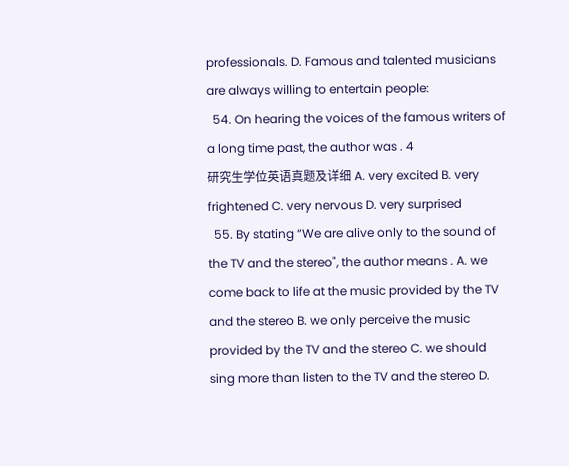professionals. D. Famous and talented musicians are always willing to entertain people:
  54. On hearing the voices of the famous writers of a long time past, the author was . 4
研究生学位英语真题及详细 A. very excited B. very frightened C. very nervous D. very surprised
  55. By stating “We are alive only to the sound of the TV and the stereo", the author means . A. we come back to life at the music provided by the TV and the stereo B. we only perceive the music provided by the TV and the stereo C. we should sing more than listen to the TV and the stereo D.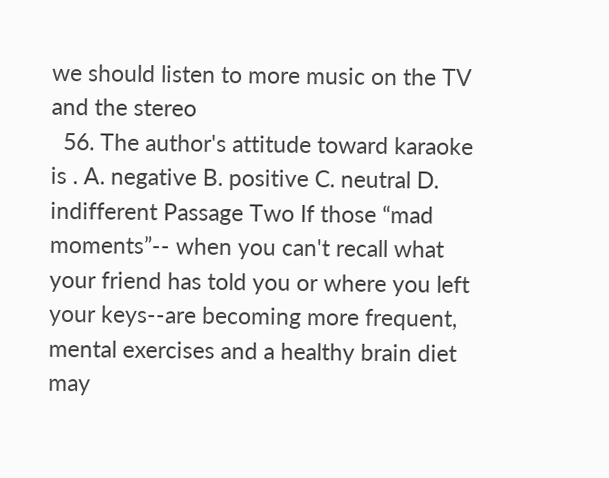we should listen to more music on the TV and the stereo
  56. The author's attitude toward karaoke is . A. negative B. positive C. neutral D. indifferent Passage Two If those “mad moments”-- when you can't recall what your friend has told you or where you left your keys--are becoming more frequent, mental exercises and a healthy brain diet may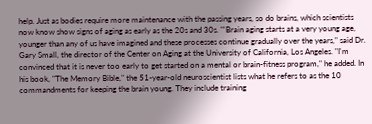help. Just as bodies require more maintenance with the passing years, so do brains, which scientists now know show signs of aging as early as the 20s and 30s. "'Brain aging starts at a very young age, younger than any of us have imagined and these processes continue gradually over the years," said Dr. Gary Small, the director of the Center on Aging at the University of California, Los Angeles. "I'm convinced that it is never too early to get started on a mental or brain-fitness program," he added. In his book, "The Memory Bible," the 51-year-old neuroscientist lists what he refers to as the 10 commandments for keeping the brain young. They include training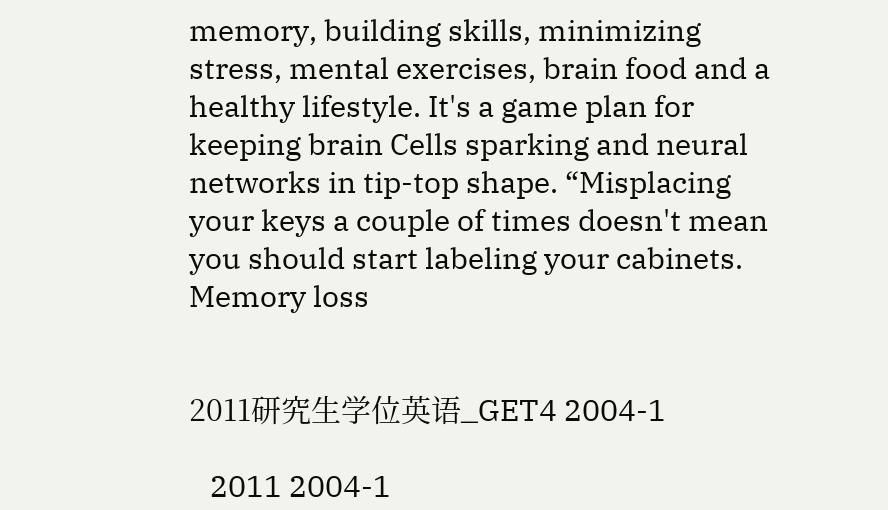memory, building skills, minimizing stress, mental exercises, brain food and a healthy lifestyle. It's a game plan for keeping brain Cells sparking and neural networks in tip-top shape. “Misplacing your keys a couple of times doesn't mean you should start labeling your cabinets. Memory loss


2011研究生学位英语_GET4 2004-1

   2011 2004-1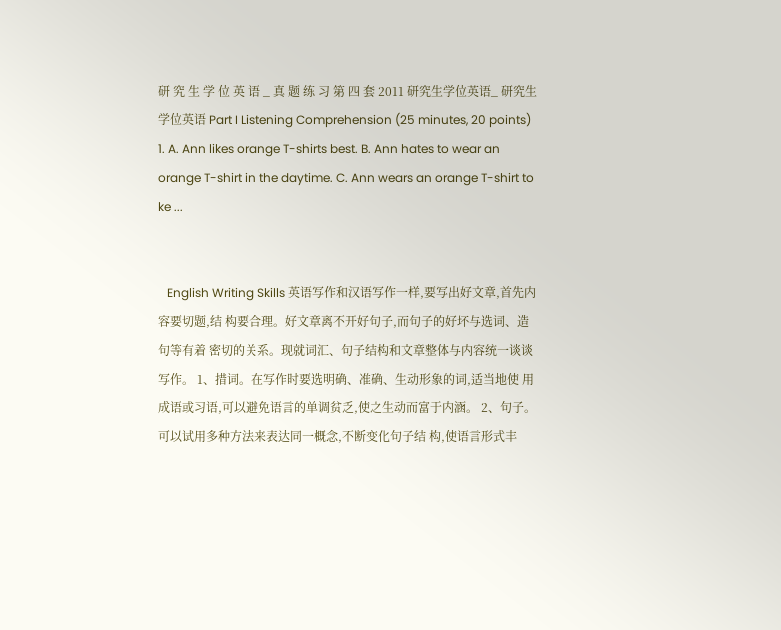研 究 生 学 位 英 语 _ 真 题 练 习 第 四 套 2011 研究生学位英语_ 研究生学位英语 Part I Listening Comprehension (25 minutes, 20 points) 1. A. Ann likes orange T-shirts best. B. Ann hates to wear an orange T-shirt in the daytime. C. Ann wears an orange T-shirt to ke ...


   English Writing Skills 英语写作和汉语写作一样,要写出好文章,首先内容要切题,结 构要合理。好文章离不开好句子,而句子的好坏与选词、造句等有着 密切的关系。现就词汇、句子结构和文章整体与内容统一谈谈写作。 1、措词。在写作时要选明确、准确、生动形象的词,适当地使 用成语或习语,可以避免语言的单调贫乏,使之生动而富于内涵。 2、句子。可以试用多种方法来表达同一概念,不断变化句子结 构,使语言形式丰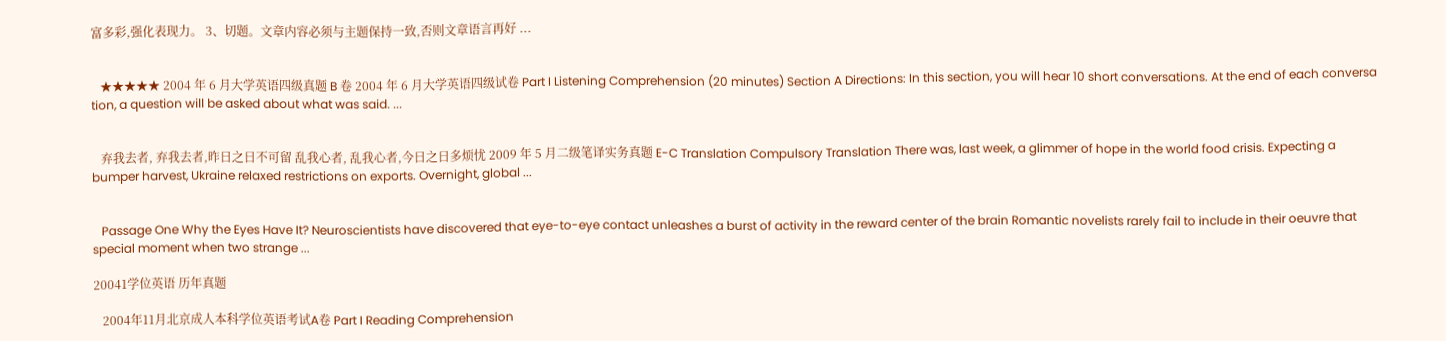富多彩,强化表现力。 3、切题。文章内容必须与主题保持一致,否则文章语言再好 ...


   ★★★★★ 2004 年 6 月大学英语四级真题 B 卷 2004 年 6 月大学英语四级试卷 Part I Listening Comprehension (20 minutes) Section A Directions: In this section, you will hear 10 short conversations. At the end of each conversa tion, a question will be asked about what was said. ...


   弃我去者, 弃我去者,昨日之日不可留 乱我心者, 乱我心者,今日之日多烦忧 2009 年 5 月二级笔译实务真题 E-C Translation Compulsory Translation There was, last week, a glimmer of hope in the world food crisis. Expecting a bumper harvest, Ukraine relaxed restrictions on exports. Overnight, global ...


   Passage One Why the Eyes Have It? Neuroscientists have discovered that eye-to-eye contact unleashes a burst of activity in the reward center of the brain Romantic novelists rarely fail to include in their oeuvre that special moment when two strange ...

20041学位英语 历年真题

   2004年11月北京成人本科学位英语考试A卷 Part I Reading Comprehension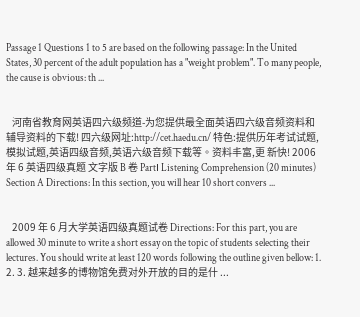Passage 1 Questions 1 to 5 are based on the following passage: In the United States, 30 percent of the adult population has a "weight problem". To many people, the cause is obvious: th ...


   河南省教育网英语四六级频道-为您提供最全面英语四六级音频资料和辅导资料的下载! 四六级网址:http://cet.haedu.cn/ 特色:提供历年考试试题,模拟试题,英语四级音频,英语六级音频下载等。资料丰富,更 新快! 2006 年 6 英语四级真题 文字版 B 卷 PartⅠ Listening Comprehension (20 minutes) Section A Directions: In this section, you will hear 10 short convers ...


   2009 年 6 月大学英语四级真题试卷 Directions: For this part, you are allowed 30 minute to write a short essay on the topic of students selecting their lectures. You should write at least 120 words following the outline given bellow: 1. 2. 3. 越来越多的博物馆免费对外开放的目的是什 ...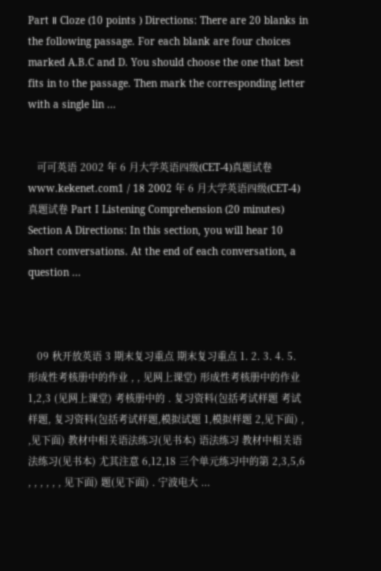Part Ⅱ Cloze (10 points ) Directions: There are 20 blanks in the following passage. For each blank are four choices marked A.B.C and D. You should choose the one that best fits in to the passage. Then mark the corresponding letter with a single lin ...


   可可英语 2002 年 6 月大学英语四级(CET-4)真题试卷 www.kekenet.com1 / 18 2002 年 6 月大学英语四级(CET-4)真题试卷 Part I Listening Comprehension (20 minutes) Section A Directions: In this section, you will hear 10 short conversations. At the end of each conversation, a question ...



   09 秋开放英语 3 期末复习重点 期末复习重点 1. 2. 3. 4. 5. 形成性考核册中的作业 , , 见网上课堂) 形成性考核册中的作业 1,2,3 (见网上课堂) 考核册中的 . 复习资料(包括考试样题 考试样题, 复习资料(包括考试样题,模拟试题 1,模拟样题 2,见下面) , ,见下面) 教材中相关语法练习(见书本) 语法练习 教材中相关语法练习(见书本) 尤其注意 6,12,18 三个单元练习中的第 2,3,5,6 , , , , , , 见下面) 题(见下面) . 宁波电大 ...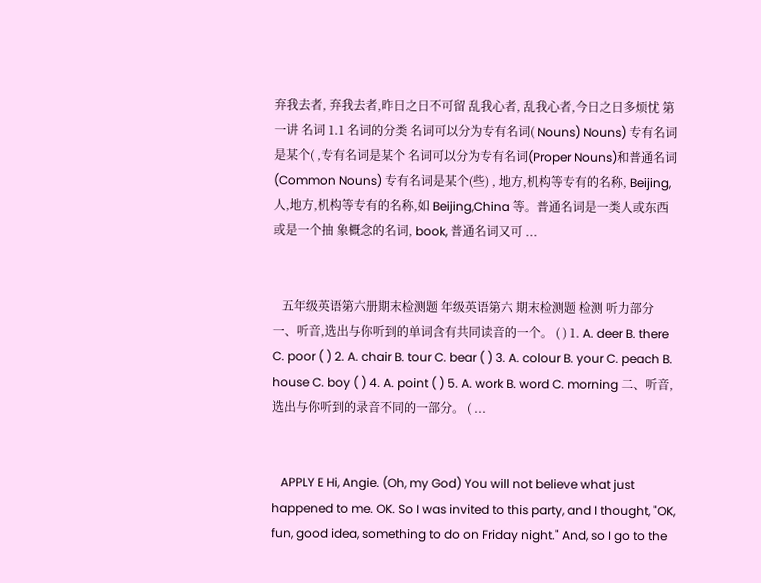弃我去者, 弃我去者,昨日之日不可留 乱我心者, 乱我心者,今日之日多烦忧 第一讲 名词 1.1 名词的分类 名词可以分为专有名词( Nouns) Nouns) 专有名词是某个( ,专有名词是某个 名词可以分为专有名词(Proper Nouns)和普通名词 (Common Nouns) 专有名词是某个(些) , 地方,机构等专有的名称, Beijing, 人,地方,机构等专有的名称,如 Beijing,China 等。普通名词是一类人或东西或是一个抽 象概念的名词, book, 普通名词又可 ...


   五年级英语第六册期末检测题 年级英语第六 期末检测题 检测 听力部分 一、听音,选出与你听到的单词含有共同读音的一个。 ( ) 1. A. deer B. there C. poor ( ) 2. A. chair B. tour C. bear ( ) 3. A. colour B. your C. peach B. house C. boy ( ) 4. A. point ( ) 5. A. work B. word C. morning 二、听音,选出与你听到的录音不同的一部分。 ( ...


   APPLY E Hi, Angie. (Oh, my God) You will not believe what just happened to me. OK. So I was invited to this party, and I thought, "OK, fun, good idea, something to do on Friday night." And, so I go to the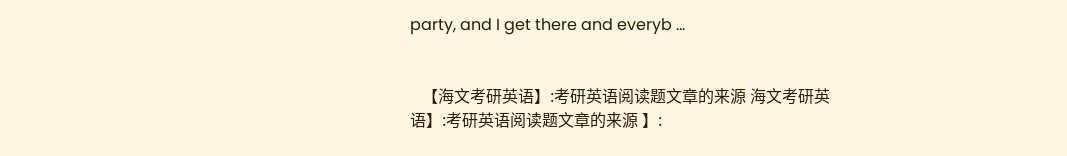party, and I get there and everyb ...


   【海文考研英语】:考研英语阅读题文章的来源 海文考研英语】:考研英语阅读题文章的来源 】: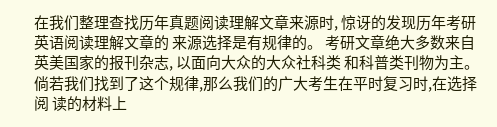在我们整理查找历年真题阅读理解文章来源时, 惊讶的发现历年考研英语阅读理解文章的 来源选择是有规律的。 考研文章绝大多数来自英美国家的报刊杂志, 以面向大众的大众社科类 和科普类刊物为主。倘若我们找到了这个规律,那么我们的广大考生在平时复习时,在选择阅 读的材料上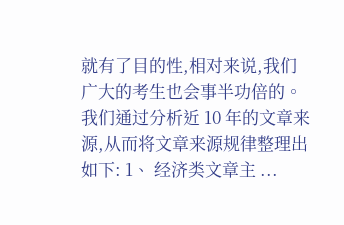就有了目的性,相对来说,我们广大的考生也会事半功倍的。我们通过分析近 10 年的文章来源,从而将文章来源规律整理出如下: 1、 经济类文章主 ...